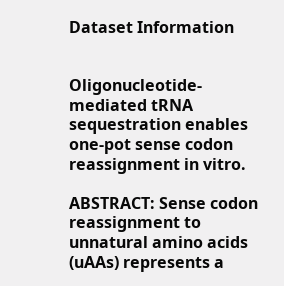Dataset Information


Oligonucleotide-mediated tRNA sequestration enables one-pot sense codon reassignment in vitro.

ABSTRACT: Sense codon reassignment to unnatural amino acids (uAAs) represents a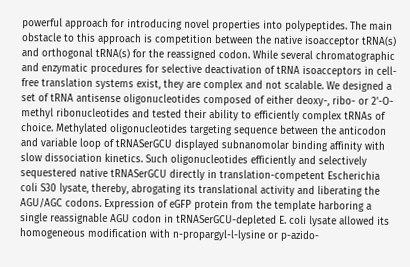powerful approach for introducing novel properties into polypeptides. The main obstacle to this approach is competition between the native isoacceptor tRNA(s) and orthogonal tRNA(s) for the reassigned codon. While several chromatographic and enzymatic procedures for selective deactivation of tRNA isoacceptors in cell-free translation systems exist, they are complex and not scalable. We designed a set of tRNA antisense oligonucleotides composed of either deoxy-, ribo- or 2'-O-methyl ribonucleotides and tested their ability to efficiently complex tRNAs of choice. Methylated oligonucleotides targeting sequence between the anticodon and variable loop of tRNASerGCU displayed subnanomolar binding affinity with slow dissociation kinetics. Such oligonucleotides efficiently and selectively sequestered native tRNASerGCU directly in translation-competent Escherichia coli S30 lysate, thereby, abrogating its translational activity and liberating the AGU/AGC codons. Expression of eGFP protein from the template harboring a single reassignable AGU codon in tRNASerGCU-depleted E. coli lysate allowed its homogeneous modification with n-propargyl-l-lysine or p-azido-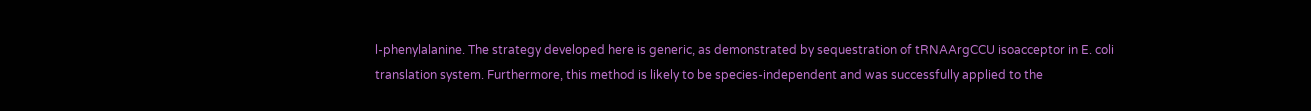l-phenylalanine. The strategy developed here is generic, as demonstrated by sequestration of tRNAArgCCU isoacceptor in E. coli translation system. Furthermore, this method is likely to be species-independent and was successfully applied to the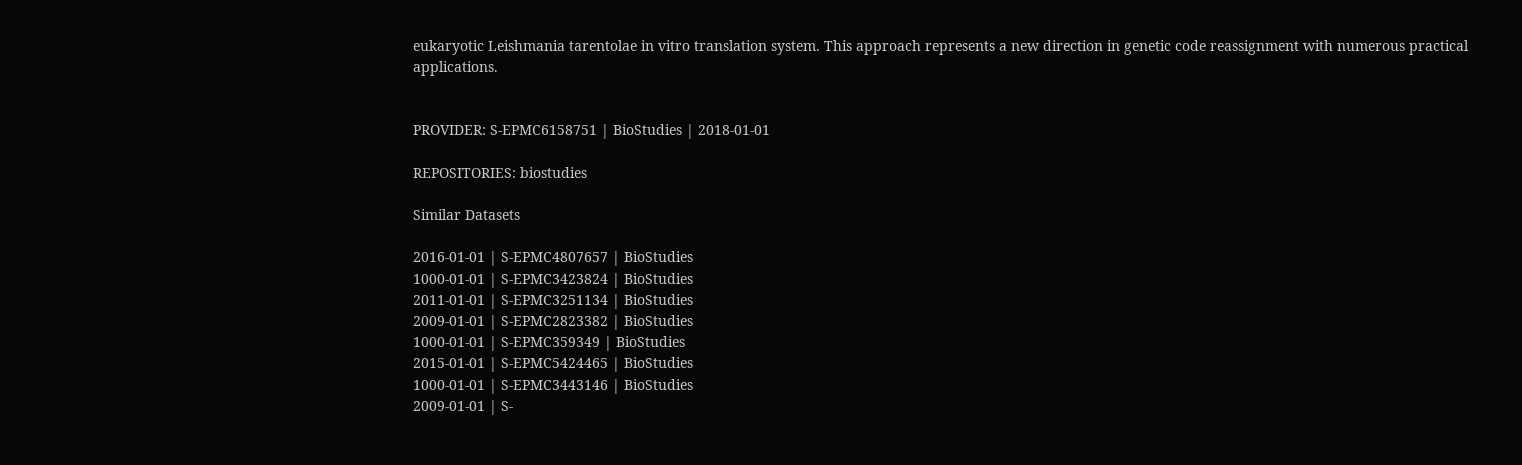eukaryotic Leishmania tarentolae in vitro translation system. This approach represents a new direction in genetic code reassignment with numerous practical applications.


PROVIDER: S-EPMC6158751 | BioStudies | 2018-01-01

REPOSITORIES: biostudies

Similar Datasets

2016-01-01 | S-EPMC4807657 | BioStudies
1000-01-01 | S-EPMC3423824 | BioStudies
2011-01-01 | S-EPMC3251134 | BioStudies
2009-01-01 | S-EPMC2823382 | BioStudies
1000-01-01 | S-EPMC359349 | BioStudies
2015-01-01 | S-EPMC5424465 | BioStudies
1000-01-01 | S-EPMC3443146 | BioStudies
2009-01-01 | S-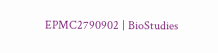EPMC2790902 | BioStudies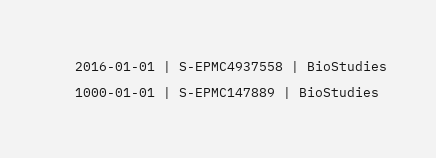2016-01-01 | S-EPMC4937558 | BioStudies
1000-01-01 | S-EPMC147889 | BioStudies